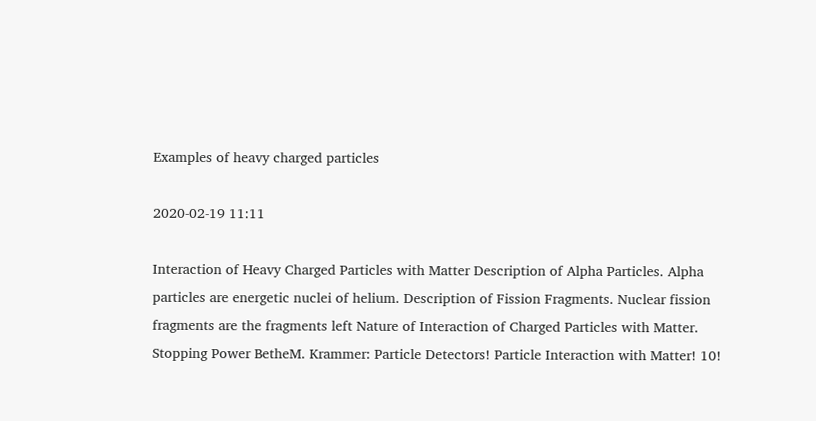Examples of heavy charged particles

2020-02-19 11:11

Interaction of Heavy Charged Particles with Matter Description of Alpha Particles. Alpha particles are energetic nuclei of helium. Description of Fission Fragments. Nuclear fission fragments are the fragments left Nature of Interaction of Charged Particles with Matter. Stopping Power BetheM. Krammer: Particle Detectors! Particle Interaction with Matter! 10!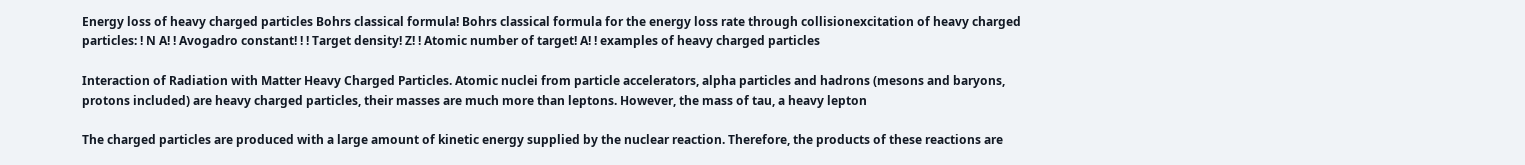Energy loss of heavy charged particles Bohrs classical formula! Bohrs classical formula for the energy loss rate through collisionexcitation of heavy charged particles: ! N A! ! Avogadro constant! ! ! Target density! Z! ! Atomic number of target! A! ! examples of heavy charged particles

Interaction of Radiation with Matter Heavy Charged Particles. Atomic nuclei from particle accelerators, alpha particles and hadrons (mesons and baryons, protons included) are heavy charged particles, their masses are much more than leptons. However, the mass of tau, a heavy lepton

The charged particles are produced with a large amount of kinetic energy supplied by the nuclear reaction. Therefore, the products of these reactions are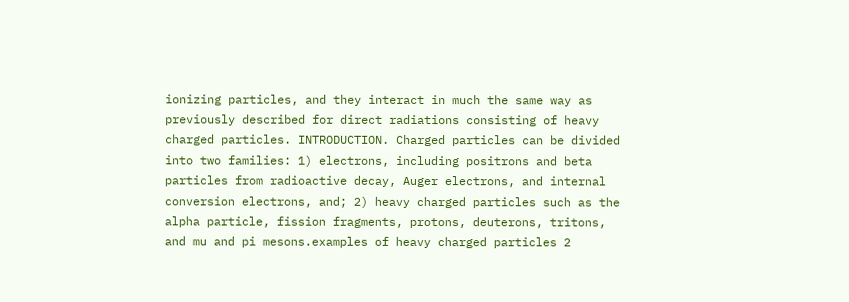ionizing particles, and they interact in much the same way as previously described for direct radiations consisting of heavy charged particles. INTRODUCTION. Charged particles can be divided into two families: 1) electrons, including positrons and beta particles from radioactive decay, Auger electrons, and internal conversion electrons, and; 2) heavy charged particles such as the alpha particle, fission fragments, protons, deuterons, tritons, and mu and pi mesons.examples of heavy charged particles 2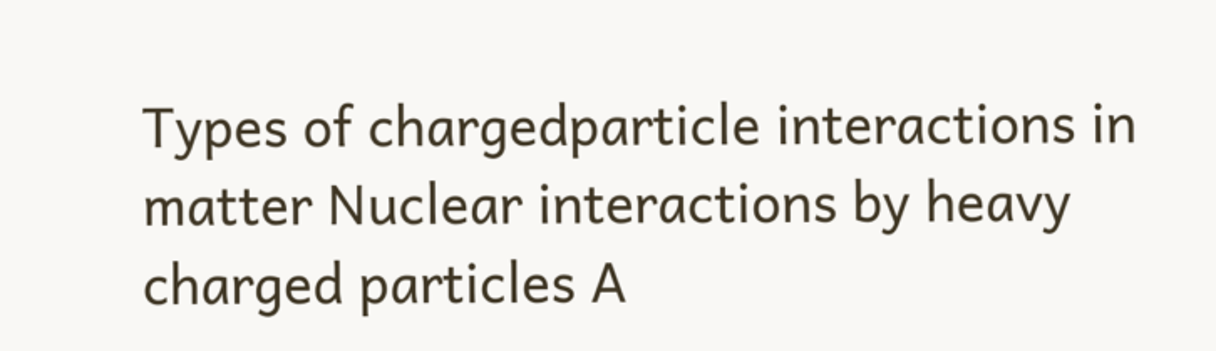Types of chargedparticle interactions in matter Nuclear interactions by heavy charged particles A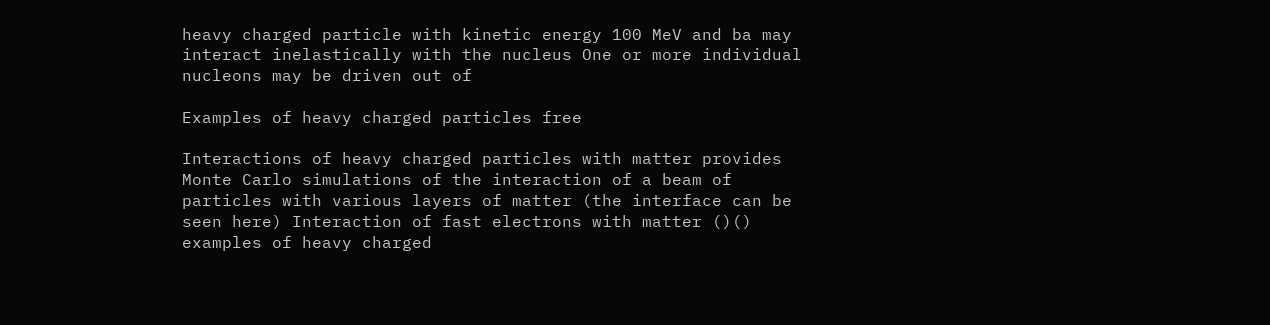heavy charged particle with kinetic energy 100 MeV and ba may interact inelastically with the nucleus One or more individual nucleons may be driven out of

Examples of heavy charged particles free

Interactions of heavy charged particles with matter provides Monte Carlo simulations of the interaction of a beam of particles with various layers of matter (the interface can be seen here) Interaction of fast electrons with matter ()() examples of heavy charged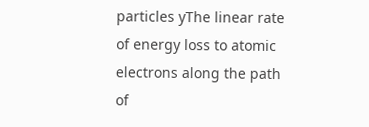particles yThe linear rate of energy loss to atomic electrons along the path of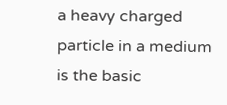a heavy charged particle in a medium is the basic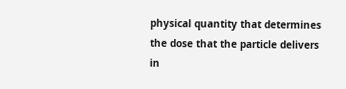physical quantity that determines the dose that the particle delivers in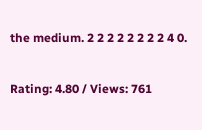the medium. 2 2 2 2 2 2 2 2 4 0.

Rating: 4.80 / Views: 761